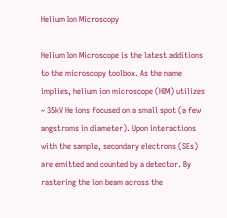Helium Ion Microscopy

Helium Ion Microscope is the latest additions to the microscopy toolbox. As the name implies, helium ion microscope (HIM) utilizes ~ 35kV He ions focused on a small spot (a few angstroms in diameter). Upon interactions with the sample, secondary electrons (SEs) are emitted and counted by a detector. By rastering the ion beam across the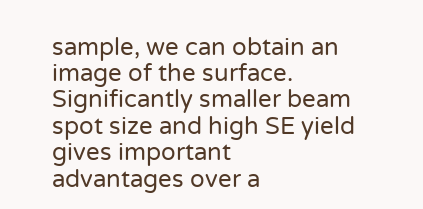sample, we can obtain an image of the surface. Significantly smaller beam spot size and high SE yield gives important advantages over a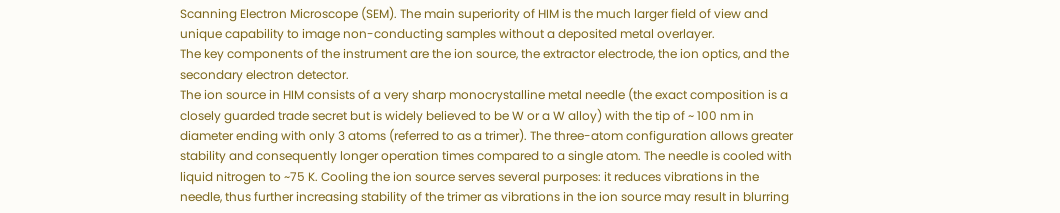Scanning Electron Microscope (SEM). The main superiority of HIM is the much larger field of view and unique capability to image non-conducting samples without a deposited metal overlayer.
The key components of the instrument are the ion source, the extractor electrode, the ion optics, and the secondary electron detector.
The ion source in HIM consists of a very sharp monocrystalline metal needle (the exact composition is a closely guarded trade secret but is widely believed to be W or a W alloy) with the tip of ~ 100 nm in diameter ending with only 3 atoms (referred to as a trimer). The three-atom configuration allows greater stability and consequently longer operation times compared to a single atom. The needle is cooled with liquid nitrogen to ~75 K. Cooling the ion source serves several purposes: it reduces vibrations in the needle, thus further increasing stability of the trimer as vibrations in the ion source may result in blurring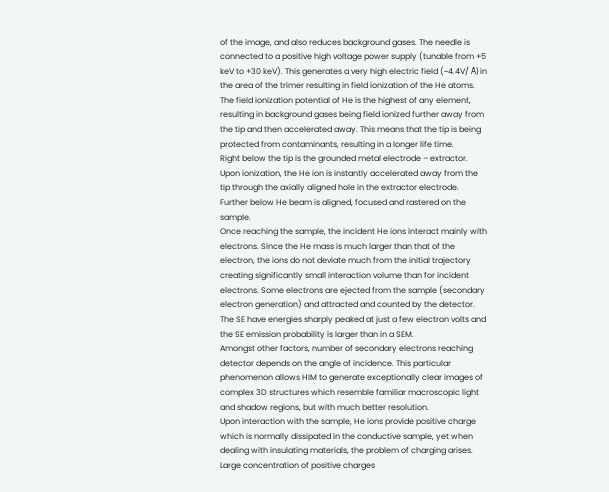of the image, and also reduces background gases. The needle is connected to a positive high voltage power supply (tunable from +5 keV to +30 keV). This generates a very high electric field (~4.4V/ Å) in the area of the trimer resulting in field ionization of the He atoms. The field ionization potential of He is the highest of any element, resulting in background gases being field ionized further away from the tip and then accelerated away. This means that the tip is being protected from contaminants, resulting in a longer life time.
Right below the tip is the grounded metal electrode – extractor. Upon ionization, the He ion is instantly accelerated away from the tip through the axially aligned hole in the extractor electrode. Further below He beam is aligned, focused and rastered on the sample.
Once reaching the sample, the incident He ions interact mainly with electrons. Since the He mass is much larger than that of the electron, the ions do not deviate much from the initial trajectory creating significantly small interaction volume than for incident electrons. Some electrons are ejected from the sample (secondary electron generation) and attracted and counted by the detector. The SE have energies sharply peaked at just a few electron volts and the SE emission probability is larger than in a SEM.
Amongst other factors, number of secondary electrons reaching detector depends on the angle of incidence. This particular phenomenon allows HIM to generate exceptionally clear images of complex 3D structures which resemble familiar macroscopic light and shadow regions, but with much better resolution.
Upon interaction with the sample, He ions provide positive charge which is normally dissipated in the conductive sample, yet when dealing with insulating materials, the problem of charging arises. Large concentration of positive charges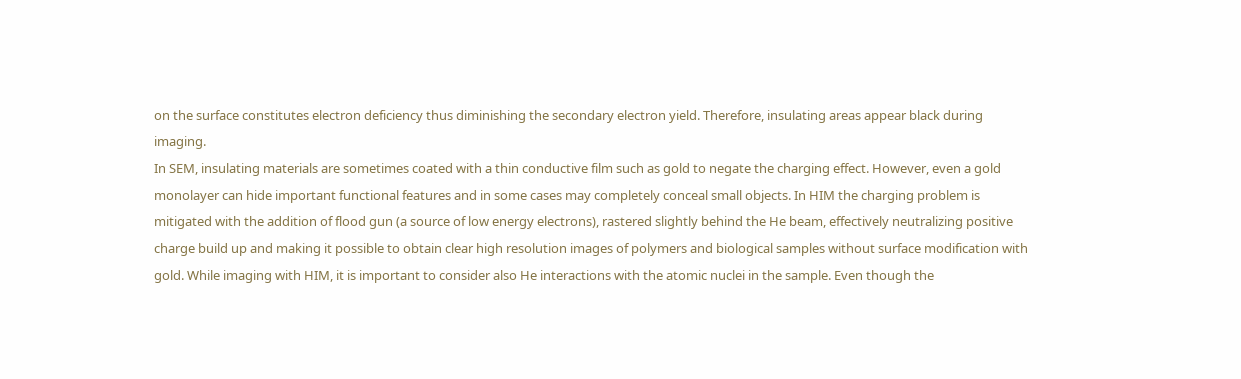on the surface constitutes electron deficiency thus diminishing the secondary electron yield. Therefore, insulating areas appear black during imaging.
In SEM, insulating materials are sometimes coated with a thin conductive film such as gold to negate the charging effect. However, even a gold monolayer can hide important functional features and in some cases may completely conceal small objects. In HIM the charging problem is mitigated with the addition of flood gun (a source of low energy electrons), rastered slightly behind the He beam, effectively neutralizing positive charge build up and making it possible to obtain clear high resolution images of polymers and biological samples without surface modification with gold. While imaging with HIM, it is important to consider also He interactions with the atomic nuclei in the sample. Even though the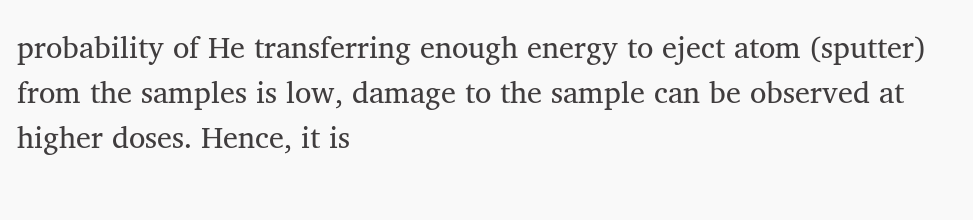probability of He transferring enough energy to eject atom (sputter) from the samples is low, damage to the sample can be observed at higher doses. Hence, it is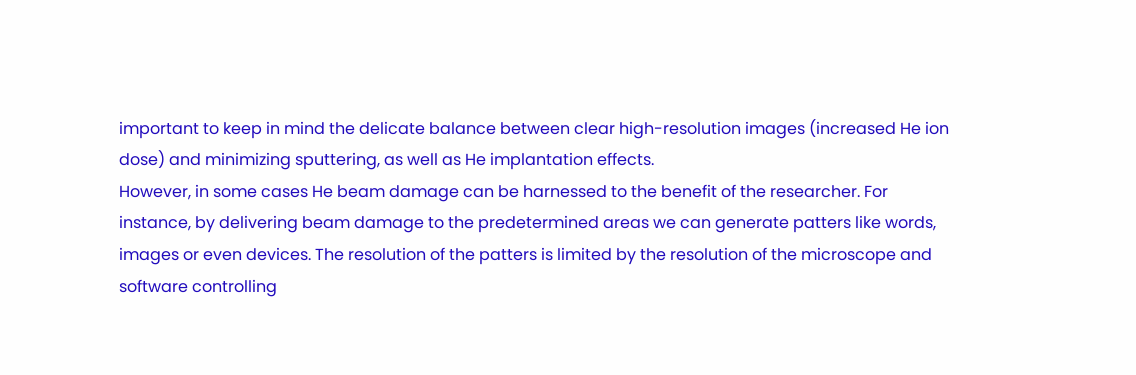important to keep in mind the delicate balance between clear high-resolution images (increased He ion dose) and minimizing sputtering, as well as He implantation effects.
However, in some cases He beam damage can be harnessed to the benefit of the researcher. For instance, by delivering beam damage to the predetermined areas we can generate patters like words, images or even devices. The resolution of the patters is limited by the resolution of the microscope and software controlling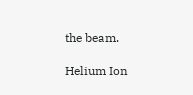the beam.

Helium Ion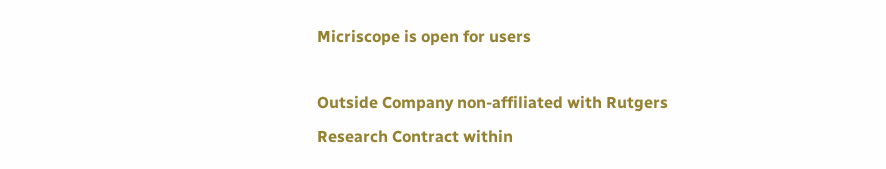Micriscope is open for users

Outside Company non-affiliated with Rutgers
Research Contract within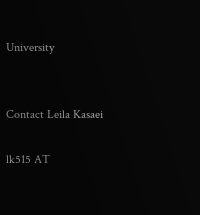University


Contact Leila Kasaei

lk515 AT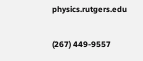physics.rutgers.edu

(267) 449-9557